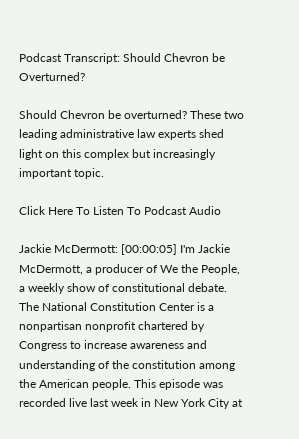Podcast Transcript: Should Chevron be Overturned?

Should Chevron be overturned? These two leading administrative law experts shed light on this complex but increasingly important topic.

Click Here To Listen To Podcast Audio

Jackie McDermott: [00:00:05] I'm Jackie McDermott, a producer of We the People, a weekly show of constitutional debate. The National Constitution Center is a nonpartisan nonprofit chartered by Congress to increase awareness and understanding of the constitution among the American people. This episode was recorded live last week in New York City at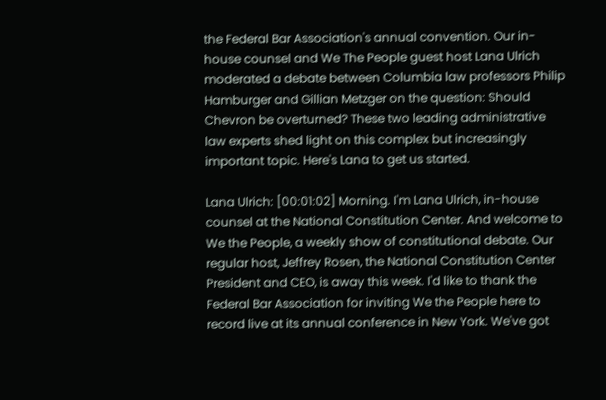the Federal Bar Association's annual convention. Our in-house counsel and We The People guest host Lana Ulrich moderated a debate between Columbia law professors Philip Hamburger and Gillian Metzger on the question: Should Chevron be overturned? These two leading administrative law experts shed light on this complex but increasingly important topic. Here's Lana to get us started.

Lana Ulrich: [00:01:02] Morning. I'm Lana Ulrich, in-house counsel at the National Constitution Center. And welcome to We the People, a weekly show of constitutional debate. Our regular host, Jeffrey Rosen, the National Constitution Center President and CEO, is away this week. I'd like to thank the Federal Bar Association for inviting We the People here to record live at its annual conference in New York. We've got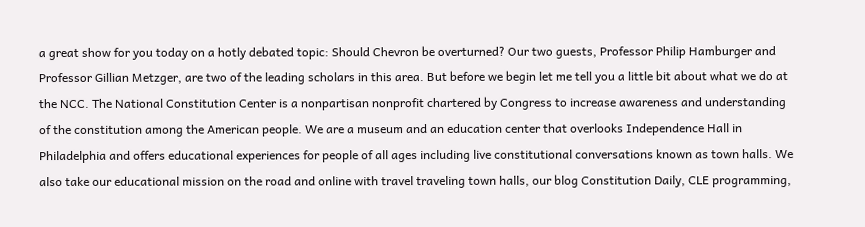a great show for you today on a hotly debated topic: Should Chevron be overturned? Our two guests, Professor Philip Hamburger and Professor Gillian Metzger, are two of the leading scholars in this area. But before we begin let me tell you a little bit about what we do at the NCC. The National Constitution Center is a nonpartisan nonprofit chartered by Congress to increase awareness and understanding of the constitution among the American people. We are a museum and an education center that overlooks Independence Hall in Philadelphia and offers educational experiences for people of all ages including live constitutional conversations known as town halls. We also take our educational mission on the road and online with travel traveling town halls, our blog Constitution Daily, CLE programming,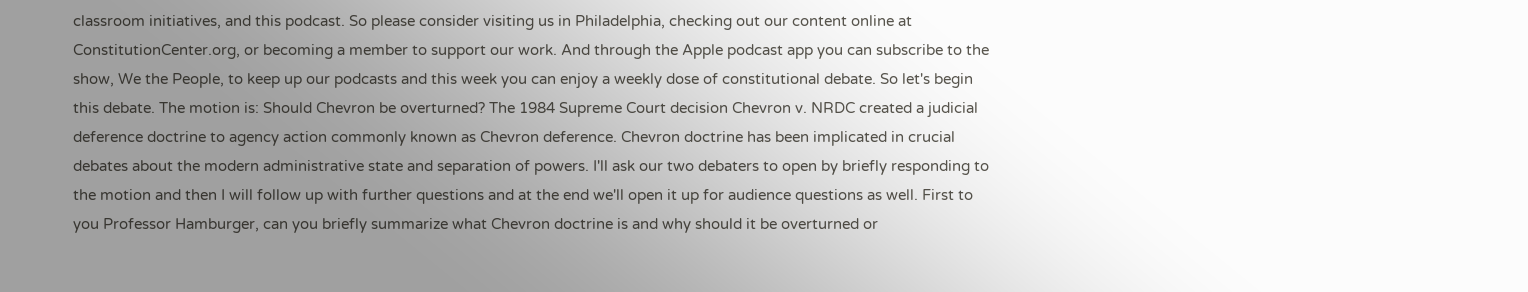classroom initiatives, and this podcast. So please consider visiting us in Philadelphia, checking out our content online at ConstitutionCenter.org, or becoming a member to support our work. And through the Apple podcast app you can subscribe to the show, We the People, to keep up our podcasts and this week you can enjoy a weekly dose of constitutional debate. So let's begin this debate. The motion is: Should Chevron be overturned? The 1984 Supreme Court decision Chevron v. NRDC created a judicial deference doctrine to agency action commonly known as Chevron deference. Chevron doctrine has been implicated in crucial debates about the modern administrative state and separation of powers. I'll ask our two debaters to open by briefly responding to the motion and then I will follow up with further questions and at the end we'll open it up for audience questions as well. First to you Professor Hamburger, can you briefly summarize what Chevron doctrine is and why should it be overturned or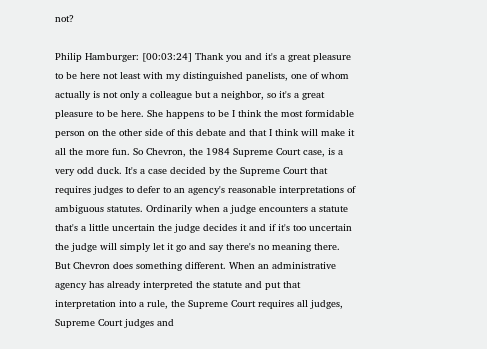not?

Philip Hamburger: [00:03:24] Thank you and it's a great pleasure to be here not least with my distinguished panelists, one of whom actually is not only a colleague but a neighbor, so it's a great pleasure to be here. She happens to be I think the most formidable person on the other side of this debate and that I think will make it all the more fun. So Chevron, the 1984 Supreme Court case, is a very odd duck. It's a case decided by the Supreme Court that requires judges to defer to an agency's reasonable interpretations of ambiguous statutes. Ordinarily when a judge encounters a statute that's a little uncertain the judge decides it and if it's too uncertain the judge will simply let it go and say there's no meaning there. But Chevron does something different. When an administrative agency has already interpreted the statute and put that interpretation into a rule, the Supreme Court requires all judges, Supreme Court judges and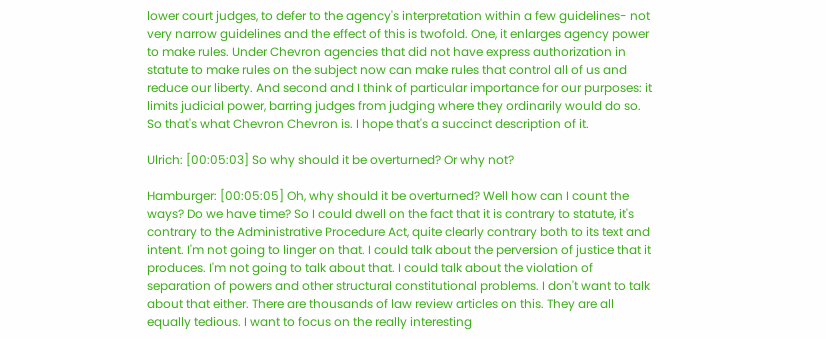lower court judges, to defer to the agency's interpretation within a few guidelines- not very narrow guidelines and the effect of this is twofold. One, it enlarges agency power to make rules. Under Chevron agencies that did not have express authorization in statute to make rules on the subject now can make rules that control all of us and reduce our liberty. And second and I think of particular importance for our purposes: it limits judicial power, barring judges from judging where they ordinarily would do so. So that's what Chevron Chevron is. I hope that's a succinct description of it.

Ulrich: [00:05:03] So why should it be overturned? Or why not?

Hamburger: [00:05:05] Oh, why should it be overturned? Well how can I count the ways? Do we have time? So I could dwell on the fact that it is contrary to statute, it's contrary to the Administrative Procedure Act, quite clearly contrary both to its text and intent. I'm not going to linger on that. I could talk about the perversion of justice that it produces. I'm not going to talk about that. I could talk about the violation of separation of powers and other structural constitutional problems. I don't want to talk about that either. There are thousands of law review articles on this. They are all equally tedious. I want to focus on the really interesting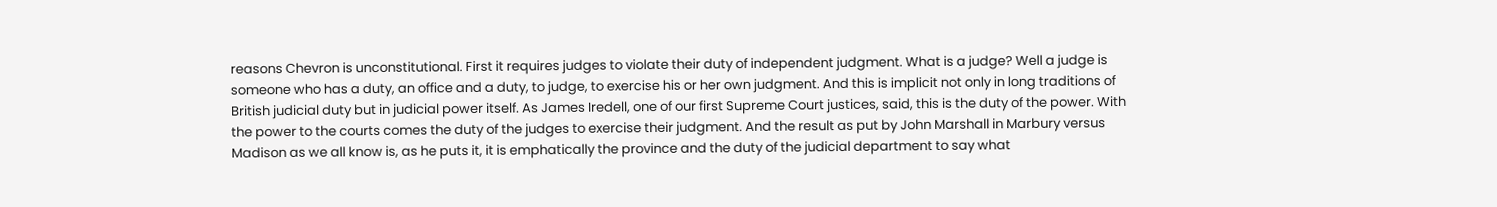reasons Chevron is unconstitutional. First it requires judges to violate their duty of independent judgment. What is a judge? Well a judge is someone who has a duty, an office and a duty, to judge, to exercise his or her own judgment. And this is implicit not only in long traditions of British judicial duty but in judicial power itself. As James Iredell, one of our first Supreme Court justices, said, this is the duty of the power. With the power to the courts comes the duty of the judges to exercise their judgment. And the result as put by John Marshall in Marbury versus Madison as we all know is, as he puts it, it is emphatically the province and the duty of the judicial department to say what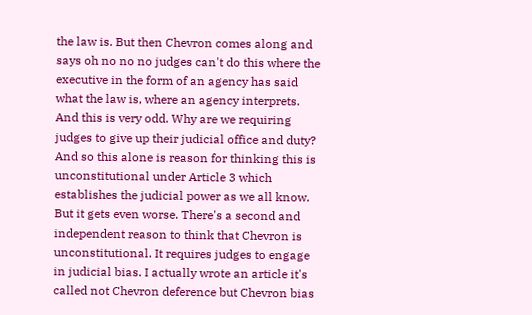the law is. But then Chevron comes along and says oh no no no judges can't do this where the executive in the form of an agency has said what the law is, where an agency interprets. And this is very odd. Why are we requiring judges to give up their judicial office and duty? And so this alone is reason for thinking this is unconstitutional under Article 3 which establishes the judicial power as we all know. But it gets even worse. There's a second and independent reason to think that Chevron is unconstitutional. It requires judges to engage in judicial bias. I actually wrote an article it's called not Chevron deference but Chevron bias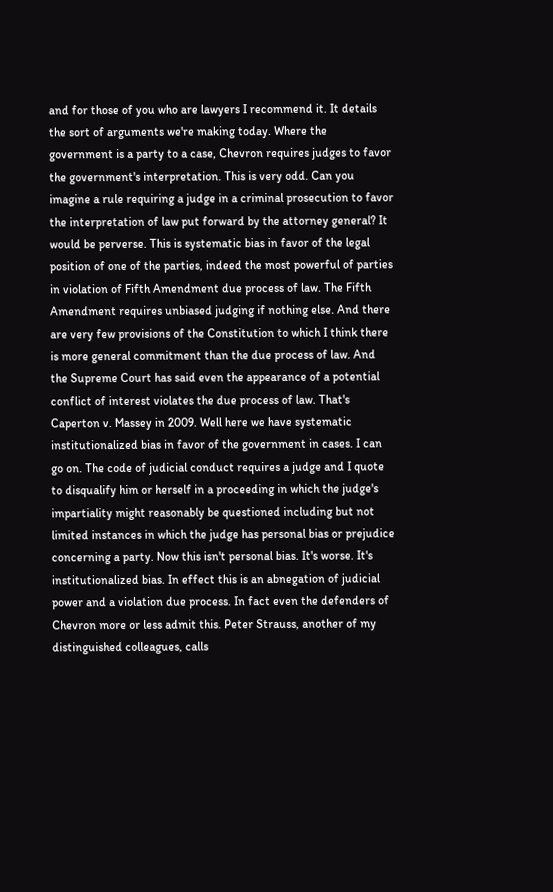and for those of you who are lawyers I recommend it. It details the sort of arguments we're making today. Where the government is a party to a case, Chevron requires judges to favor the government's interpretation. This is very odd. Can you imagine a rule requiring a judge in a criminal prosecution to favor the interpretation of law put forward by the attorney general? It would be perverse. This is systematic bias in favor of the legal position of one of the parties, indeed the most powerful of parties in violation of Fifth Amendment due process of law. The Fifth Amendment requires unbiased judging if nothing else. And there are very few provisions of the Constitution to which I think there is more general commitment than the due process of law. And the Supreme Court has said even the appearance of a potential conflict of interest violates the due process of law. That's Caperton v. Massey in 2009. Well here we have systematic institutionalized bias in favor of the government in cases. I can go on. The code of judicial conduct requires a judge and I quote to disqualify him or herself in a proceeding in which the judge's impartiality might reasonably be questioned including but not limited instances in which the judge has personal bias or prejudice concerning a party. Now this isn't personal bias. It's worse. It's institutionalized bias. In effect this is an abnegation of judicial power and a violation due process. In fact even the defenders of Chevron more or less admit this. Peter Strauss, another of my distinguished colleagues, calls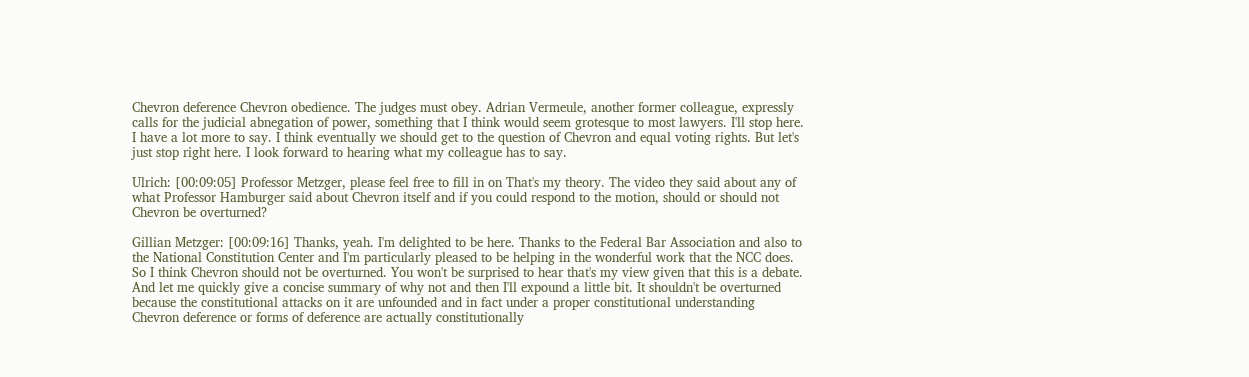Chevron deference Chevron obedience. The judges must obey. Adrian Vermeule, another former colleague, expressly calls for the judicial abnegation of power, something that I think would seem grotesque to most lawyers. I'll stop here. I have a lot more to say. I think eventually we should get to the question of Chevron and equal voting rights. But let's just stop right here. I look forward to hearing what my colleague has to say.

Ulrich: [00:09:05] Professor Metzger, please feel free to fill in on That's my theory. The video they said about any of what Professor Hamburger said about Chevron itself and if you could respond to the motion, should or should not Chevron be overturned?

Gillian Metzger: [00:09:16] Thanks, yeah. I'm delighted to be here. Thanks to the Federal Bar Association and also to the National Constitution Center and I'm particularly pleased to be helping in the wonderful work that the NCC does. So I think Chevron should not be overturned. You won't be surprised to hear that's my view given that this is a debate. And let me quickly give a concise summary of why not and then I'll expound a little bit. It shouldn't be overturned because the constitutional attacks on it are unfounded and in fact under a proper constitutional understanding Chevron deference or forms of deference are actually constitutionally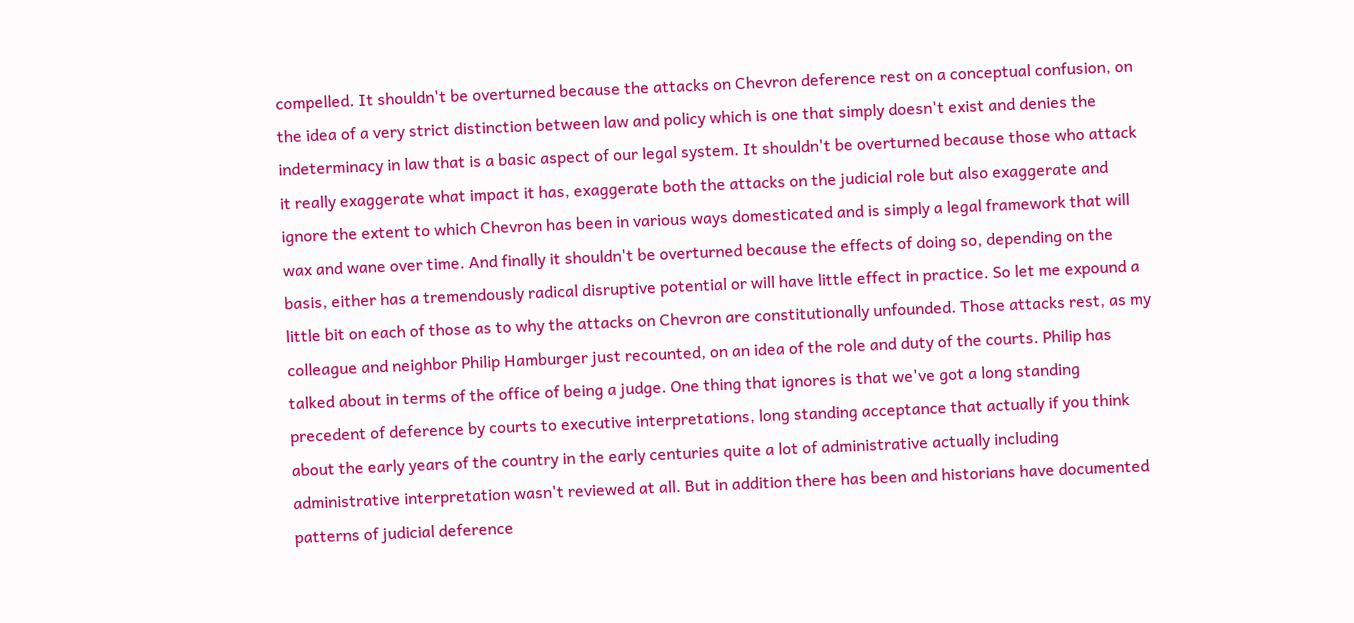compelled. It shouldn't be overturned because the attacks on Chevron deference rest on a conceptual confusion, on the idea of a very strict distinction between law and policy which is one that simply doesn't exist and denies the indeterminacy in law that is a basic aspect of our legal system. It shouldn't be overturned because those who attack it really exaggerate what impact it has, exaggerate both the attacks on the judicial role but also exaggerate and ignore the extent to which Chevron has been in various ways domesticated and is simply a legal framework that will wax and wane over time. And finally it shouldn't be overturned because the effects of doing so, depending on the basis, either has a tremendously radical disruptive potential or will have little effect in practice. So let me expound a little bit on each of those as to why the attacks on Chevron are constitutionally unfounded. Those attacks rest, as my colleague and neighbor Philip Hamburger just recounted, on an idea of the role and duty of the courts. Philip has talked about in terms of the office of being a judge. One thing that ignores is that we've got a long standing precedent of deference by courts to executive interpretations, long standing acceptance that actually if you think about the early years of the country in the early centuries quite a lot of administrative actually including administrative interpretation wasn't reviewed at all. But in addition there has been and historians have documented patterns of judicial deference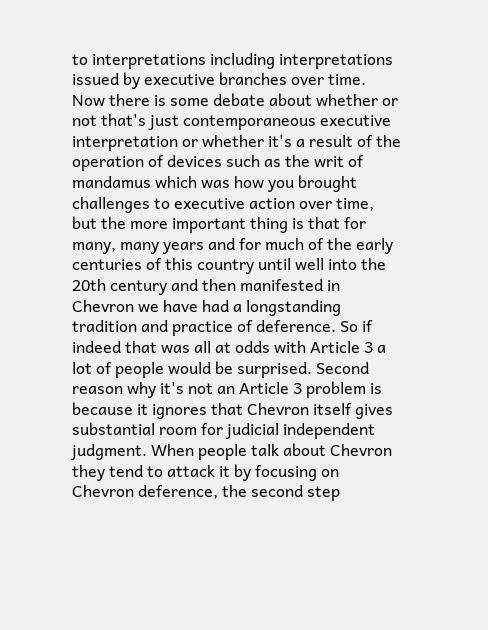to interpretations including interpretations issued by executive branches over time. Now there is some debate about whether or not that's just contemporaneous executive interpretation or whether it's a result of the operation of devices such as the writ of mandamus which was how you brought challenges to executive action over time, but the more important thing is that for many, many years and for much of the early centuries of this country until well into the 20th century and then manifested in Chevron we have had a longstanding tradition and practice of deference. So if indeed that was all at odds with Article 3 a lot of people would be surprised. Second reason why it's not an Article 3 problem is because it ignores that Chevron itself gives substantial room for judicial independent judgment. When people talk about Chevron they tend to attack it by focusing on Chevron deference, the second step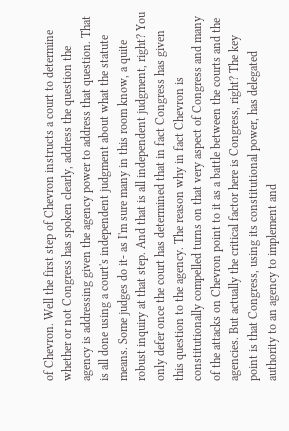of Chevron. Well the first step of Chevron instructs a court to determine whether or not Congress has spoken clearly, address the question the agency is addressing given the agency power to address that question. That is all done using a court's independent judgment about what the statute means. Some judges do it- as I'm sure many in this room know, a quite robust inquiry at that step. And that is all independent judgment, right? You only defer once the court has determined that in fact Congress has given this question to the agency. The reason why in fact Chevron is constitutionally compelled turns on that very aspect of Congress and many of the attacks on Chevron point to it as a battle between the courts and the agencies. But actually the critical factor here is Congress, right? The key point is that Congress, using its constitutional power, has delegated authority to an agency to implement and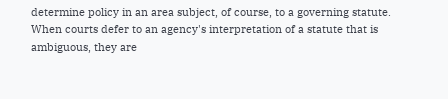determine policy in an area subject, of course, to a governing statute. When courts defer to an agency's interpretation of a statute that is ambiguous, they are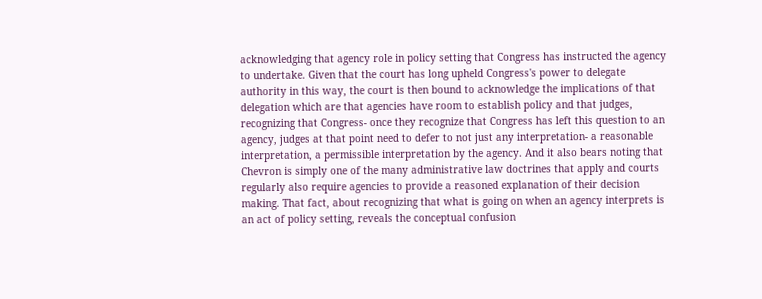acknowledging that agency role in policy setting that Congress has instructed the agency to undertake. Given that the court has long upheld Congress's power to delegate authority in this way, the court is then bound to acknowledge the implications of that delegation which are that agencies have room to establish policy and that judges, recognizing that Congress- once they recognize that Congress has left this question to an agency, judges at that point need to defer to not just any interpretation- a reasonable interpretation, a permissible interpretation by the agency. And it also bears noting that Chevron is simply one of the many administrative law doctrines that apply and courts regularly also require agencies to provide a reasoned explanation of their decision making. That fact, about recognizing that what is going on when an agency interprets is an act of policy setting, reveals the conceptual confusion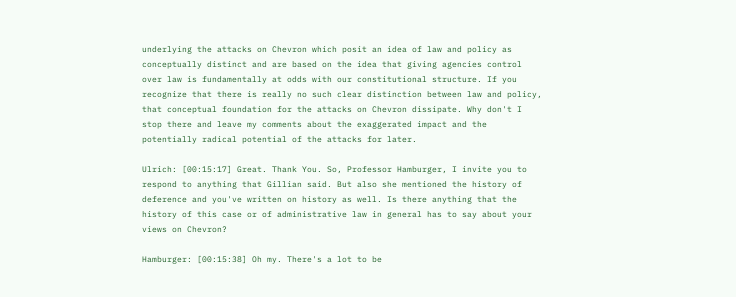underlying the attacks on Chevron which posit an idea of law and policy as conceptually distinct and are based on the idea that giving agencies control over law is fundamentally at odds with our constitutional structure. If you recognize that there is really no such clear distinction between law and policy, that conceptual foundation for the attacks on Chevron dissipate. Why don't I stop there and leave my comments about the exaggerated impact and the potentially radical potential of the attacks for later.

Ulrich: [00:15:17] Great. Thank You. So, Professor Hamburger, I invite you to respond to anything that Gillian said. But also she mentioned the history of deference and you've written on history as well. Is there anything that the history of this case or of administrative law in general has to say about your views on Chevron?

Hamburger: [00:15:38] Oh my. There's a lot to be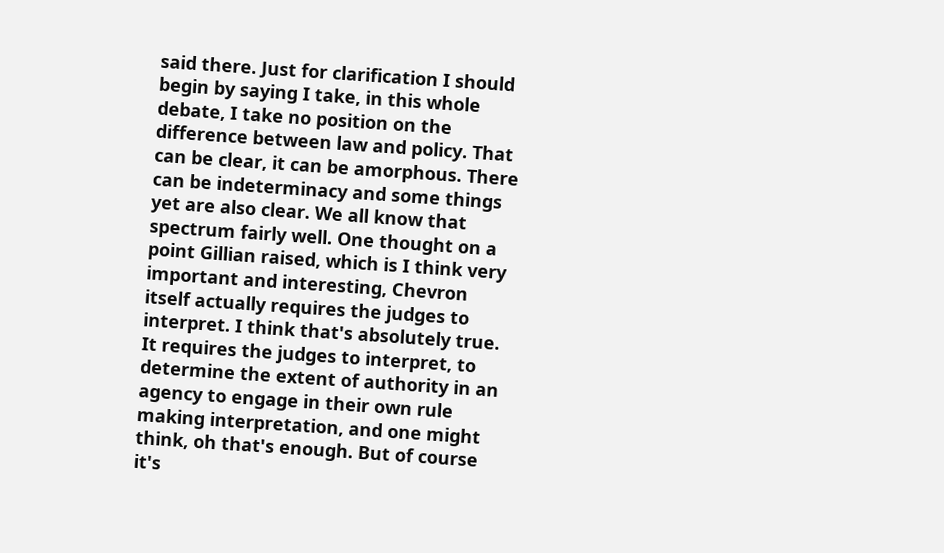said there. Just for clarification I should begin by saying I take, in this whole debate, I take no position on the difference between law and policy. That can be clear, it can be amorphous. There can be indeterminacy and some things yet are also clear. We all know that spectrum fairly well. One thought on a point Gillian raised, which is I think very important and interesting, Chevron itself actually requires the judges to interpret. I think that's absolutely true. It requires the judges to interpret, to determine the extent of authority in an agency to engage in their own rule making interpretation, and one might think, oh that's enough. But of course it's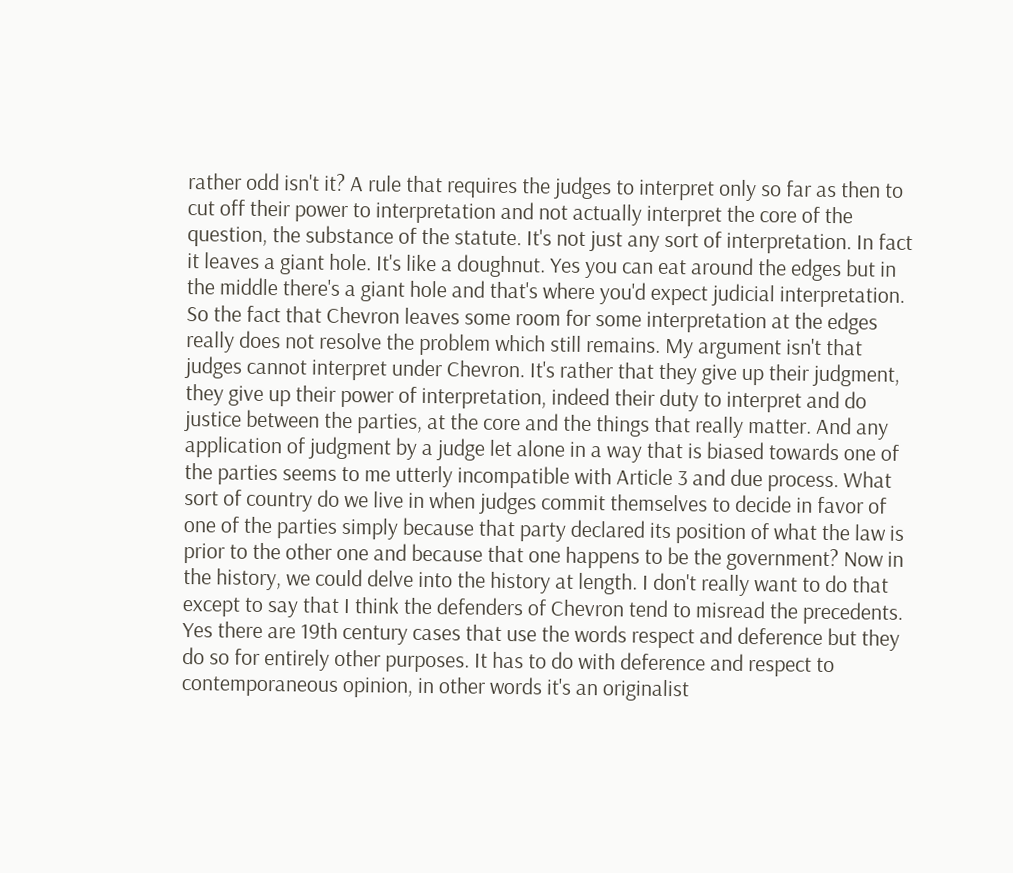rather odd isn't it? A rule that requires the judges to interpret only so far as then to cut off their power to interpretation and not actually interpret the core of the question, the substance of the statute. It's not just any sort of interpretation. In fact it leaves a giant hole. It's like a doughnut. Yes you can eat around the edges but in the middle there's a giant hole and that's where you'd expect judicial interpretation. So the fact that Chevron leaves some room for some interpretation at the edges really does not resolve the problem which still remains. My argument isn't that judges cannot interpret under Chevron. It's rather that they give up their judgment, they give up their power of interpretation, indeed their duty to interpret and do justice between the parties, at the core and the things that really matter. And any application of judgment by a judge let alone in a way that is biased towards one of the parties seems to me utterly incompatible with Article 3 and due process. What sort of country do we live in when judges commit themselves to decide in favor of one of the parties simply because that party declared its position of what the law is prior to the other one and because that one happens to be the government? Now in the history, we could delve into the history at length. I don't really want to do that except to say that I think the defenders of Chevron tend to misread the precedents. Yes there are 19th century cases that use the words respect and deference but they do so for entirely other purposes. It has to do with deference and respect to contemporaneous opinion, in other words it's an originalist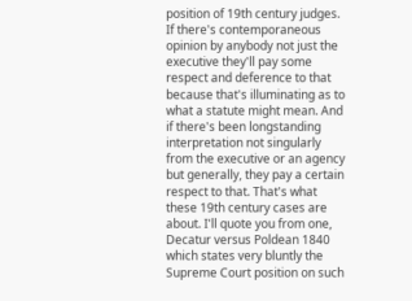position of 19th century judges. If there's contemporaneous opinion by anybody not just the executive they'll pay some respect and deference to that because that's illuminating as to what a statute might mean. And if there's been longstanding interpretation not singularly from the executive or an agency but generally, they pay a certain respect to that. That's what these 19th century cases are about. I'll quote you from one, Decatur versus Poldean 1840 which states very bluntly the Supreme Court position on such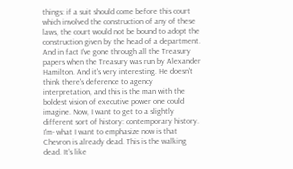things: if a suit should come before this court which involved the construction of any of these laws, the court would not be bound to adopt the construction given by the head of a department. And in fact I've gone through all the Treasury papers when the Treasury was run by Alexander Hamilton. And it's very interesting. He doesn't think there's deference to agency interpretation, and this is the man with the boldest vision of executive power one could imagine. Now, I want to get to a slightly different sort of history: contemporary history. I'm- what I want to emphasize now is that Chevron is already dead. This is the walking dead. It's like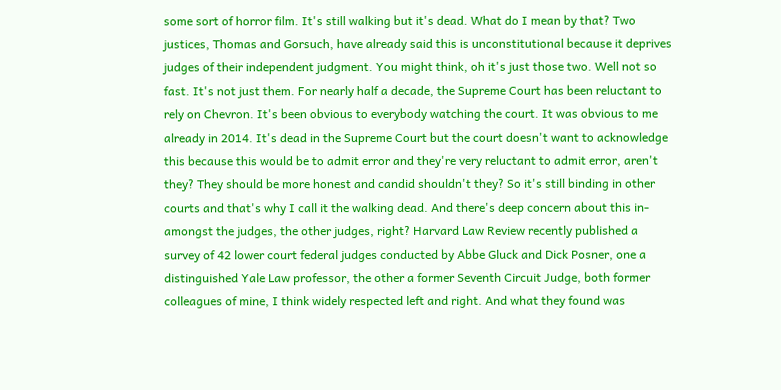some sort of horror film. It's still walking but it's dead. What do I mean by that? Two justices, Thomas and Gorsuch, have already said this is unconstitutional because it deprives judges of their independent judgment. You might think, oh it's just those two. Well not so fast. It's not just them. For nearly half a decade, the Supreme Court has been reluctant to rely on Chevron. It's been obvious to everybody watching the court. It was obvious to me already in 2014. It's dead in the Supreme Court but the court doesn't want to acknowledge this because this would be to admit error and they're very reluctant to admit error, aren't they? They should be more honest and candid shouldn't they? So it's still binding in other courts and that's why I call it the walking dead. And there's deep concern about this in- amongst the judges, the other judges, right? Harvard Law Review recently published a survey of 42 lower court federal judges conducted by Abbe Gluck and Dick Posner, one a distinguished Yale Law professor, the other a former Seventh Circuit Judge, both former colleagues of mine, I think widely respected left and right. And what they found was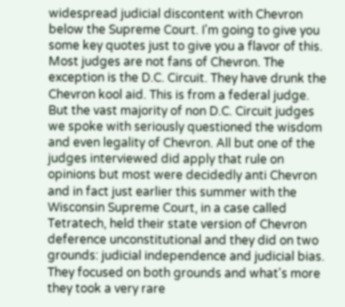widespread judicial discontent with Chevron below the Supreme Court. I'm going to give you some key quotes just to give you a flavor of this. Most judges are not fans of Chevron. The exception is the D.C. Circuit. They have drunk the Chevron kool aid. This is from a federal judge. But the vast majority of non D.C. Circuit judges we spoke with seriously questioned the wisdom and even legality of Chevron. All but one of the judges interviewed did apply that rule on opinions but most were decidedly anti Chevron and in fact just earlier this summer with the Wisconsin Supreme Court, in a case called Tetratech, held their state version of Chevron deference unconstitutional and they did on two grounds: judicial independence and judicial bias. They focused on both grounds and what's more they took a very rare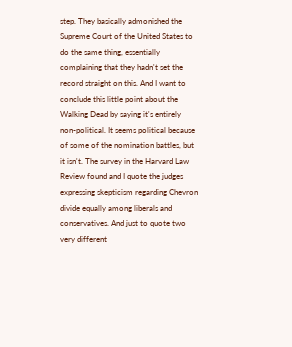step. They basically admonished the Supreme Court of the United States to do the same thing, essentially complaining that they hadn't set the record straight on this. And I want to conclude this little point about the Walking Dead by saying it's entirely non-political. It seems political because of some of the nomination battles, but it isn't. The survey in the Harvard Law Review found and I quote the judges expressing skepticism regarding Chevron divide equally among liberals and conservatives. And just to quote two very different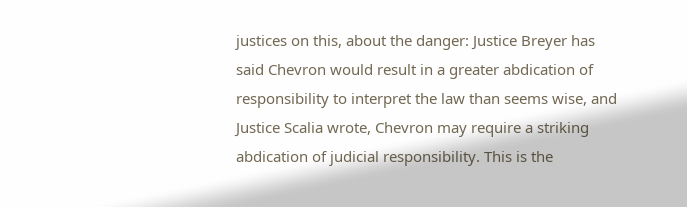justices on this, about the danger: Justice Breyer has said Chevron would result in a greater abdication of responsibility to interpret the law than seems wise, and Justice Scalia wrote, Chevron may require a striking abdication of judicial responsibility. This is the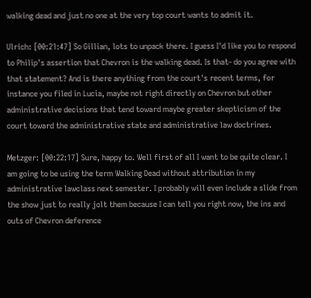walking dead and just no one at the very top court wants to admit it.

Ulrich: [00:21:47] So Gillian, lots to unpack there. I guess I'd like you to respond to Philip's assertion that Chevron is the walking dead. Is that- do you agree with that statement? And is there anything from the court's recent terms, for instance you filed in Lucia, maybe not right directly on Chevron but other administrative decisions that tend toward maybe greater skepticism of the court toward the administrative state and administrative law doctrines.

Metzger: [00:22:17] Sure, happy to. Well first of all I want to be quite clear. I am going to be using the term Walking Dead without attribution in my administrative lawclass next semester. I probably will even include a slide from the show just to really jolt them because I can tell you right now, the ins and outs of Chevron deference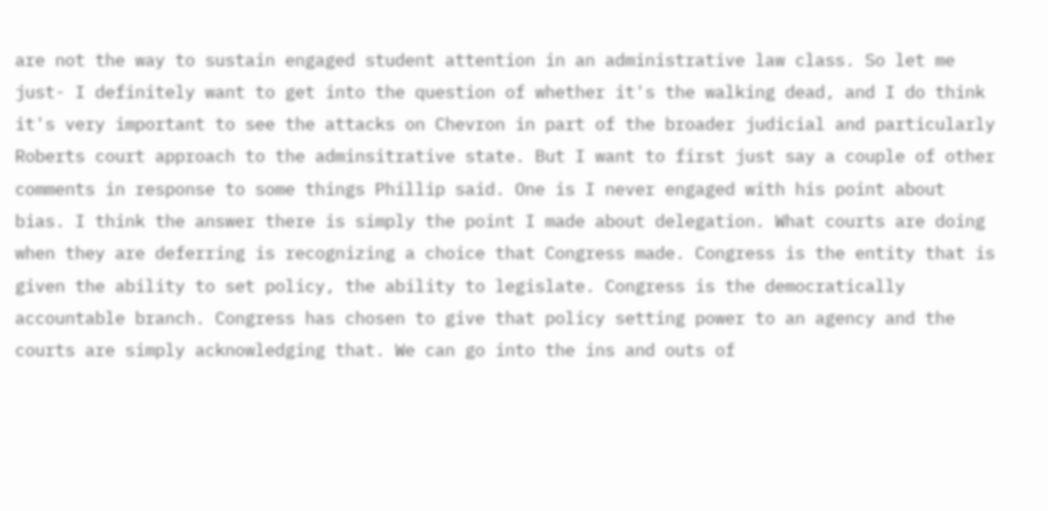are not the way to sustain engaged student attention in an administrative law class. So let me just- I definitely want to get into the question of whether it's the walking dead, and I do think it's very important to see the attacks on Chevron in part of the broader judicial and particularly Roberts court approach to the adminsitrative state. But I want to first just say a couple of other comments in response to some things Phillip said. One is I never engaged with his point about bias. I think the answer there is simply the point I made about delegation. What courts are doing when they are deferring is recognizing a choice that Congress made. Congress is the entity that is given the ability to set policy, the ability to legislate. Congress is the democratically accountable branch. Congress has chosen to give that policy setting power to an agency and the courts are simply acknowledging that. We can go into the ins and outs of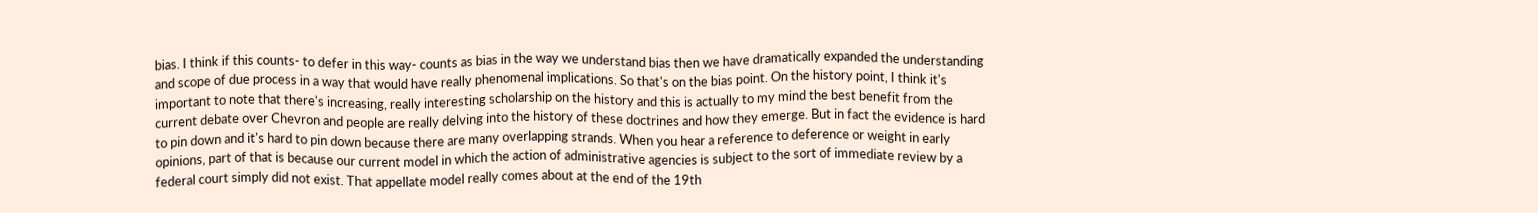bias. I think if this counts- to defer in this way- counts as bias in the way we understand bias then we have dramatically expanded the understanding and scope of due process in a way that would have really phenomenal implications. So that's on the bias point. On the history point, I think it's important to note that there's increasing, really interesting scholarship on the history and this is actually to my mind the best benefit from the current debate over Chevron and people are really delving into the history of these doctrines and how they emerge. But in fact the evidence is hard to pin down and it's hard to pin down because there are many overlapping strands. When you hear a reference to deference or weight in early opinions, part of that is because our current model in which the action of administrative agencies is subject to the sort of immediate review by a federal court simply did not exist. That appellate model really comes about at the end of the 19th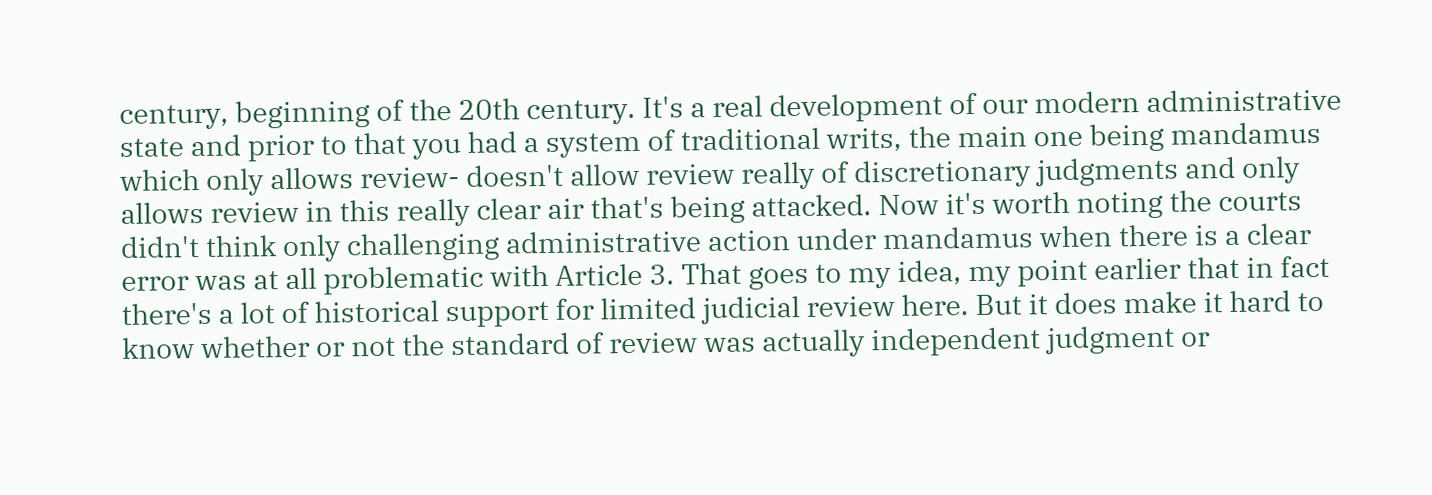century, beginning of the 20th century. It's a real development of our modern administrative state and prior to that you had a system of traditional writs, the main one being mandamus which only allows review- doesn't allow review really of discretionary judgments and only allows review in this really clear air that's being attacked. Now it's worth noting the courts didn't think only challenging administrative action under mandamus when there is a clear error was at all problematic with Article 3. That goes to my idea, my point earlier that in fact there's a lot of historical support for limited judicial review here. But it does make it hard to know whether or not the standard of review was actually independent judgment or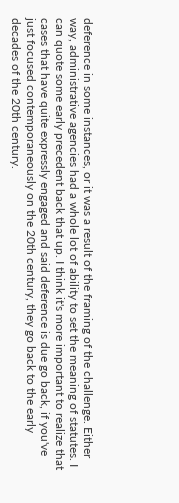deference in some instances, or it was a result of the framing of the challenge. Either way, administrative agencies had a whole lot of ability to set the meaning of statutes. I can quote some early precedent back that up. I think it's more important to realize that cases that have quite expressly engaged and said deference is due go back, if you've just focused contemporaneously on the 20th century, they go back to the early decades of the 20th century.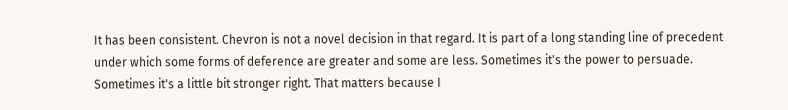It has been consistent. Chevron is not a novel decision in that regard. It is part of a long standing line of precedent under which some forms of deference are greater and some are less. Sometimes it's the power to persuade. Sometimes it's a little bit stronger right. That matters because I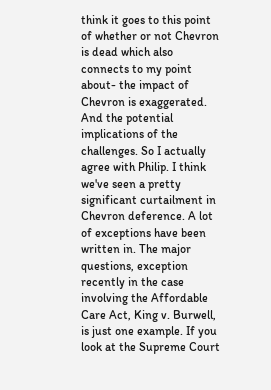think it goes to this point of whether or not Chevron is dead which also connects to my point about- the impact of Chevron is exaggerated. And the potential implications of the challenges. So I actually agree with Philip. I think we've seen a pretty significant curtailment in Chevron deference. A lot of exceptions have been written in. The major questions, exception recently in the case involving the Affordable Care Act, King v. Burwell, is just one example. If you look at the Supreme Court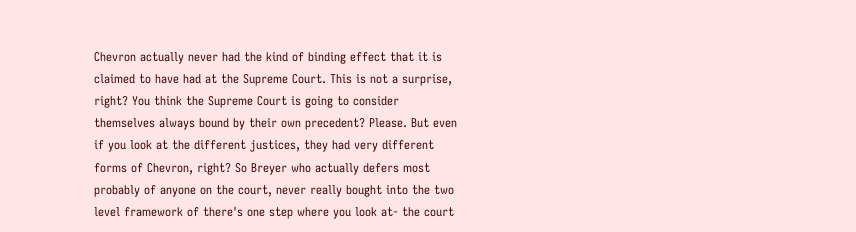Chevron actually never had the kind of binding effect that it is claimed to have had at the Supreme Court. This is not a surprise, right? You think the Supreme Court is going to consider themselves always bound by their own precedent? Please. But even if you look at the different justices, they had very different forms of Chevron, right? So Breyer who actually defers most probably of anyone on the court, never really bought into the two level framework of there's one step where you look at- the court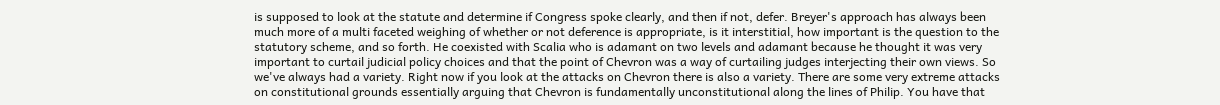is supposed to look at the statute and determine if Congress spoke clearly, and then if not, defer. Breyer's approach has always been much more of a multi faceted weighing of whether or not deference is appropriate, is it interstitial, how important is the question to the statutory scheme, and so forth. He coexisted with Scalia who is adamant on two levels and adamant because he thought it was very important to curtail judicial policy choices and that the point of Chevron was a way of curtailing judges interjecting their own views. So we've always had a variety. Right now if you look at the attacks on Chevron there is also a variety. There are some very extreme attacks on constitutional grounds essentially arguing that Chevron is fundamentally unconstitutional along the lines of Philip. You have that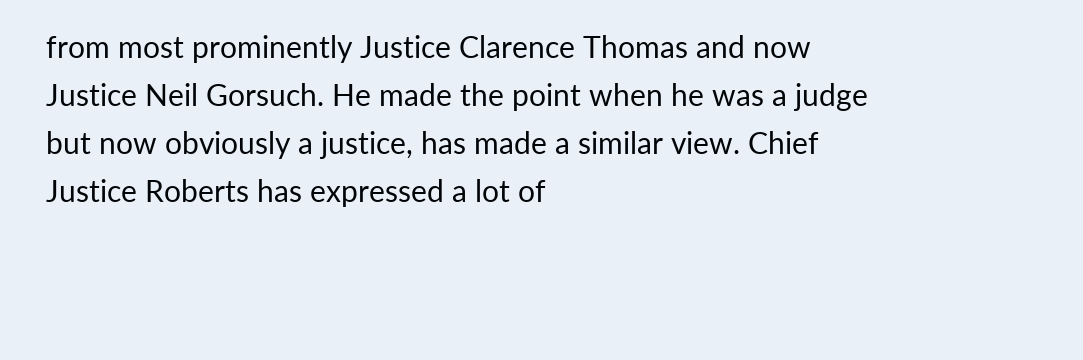from most prominently Justice Clarence Thomas and now Justice Neil Gorsuch. He made the point when he was a judge but now obviously a justice, has made a similar view. Chief Justice Roberts has expressed a lot of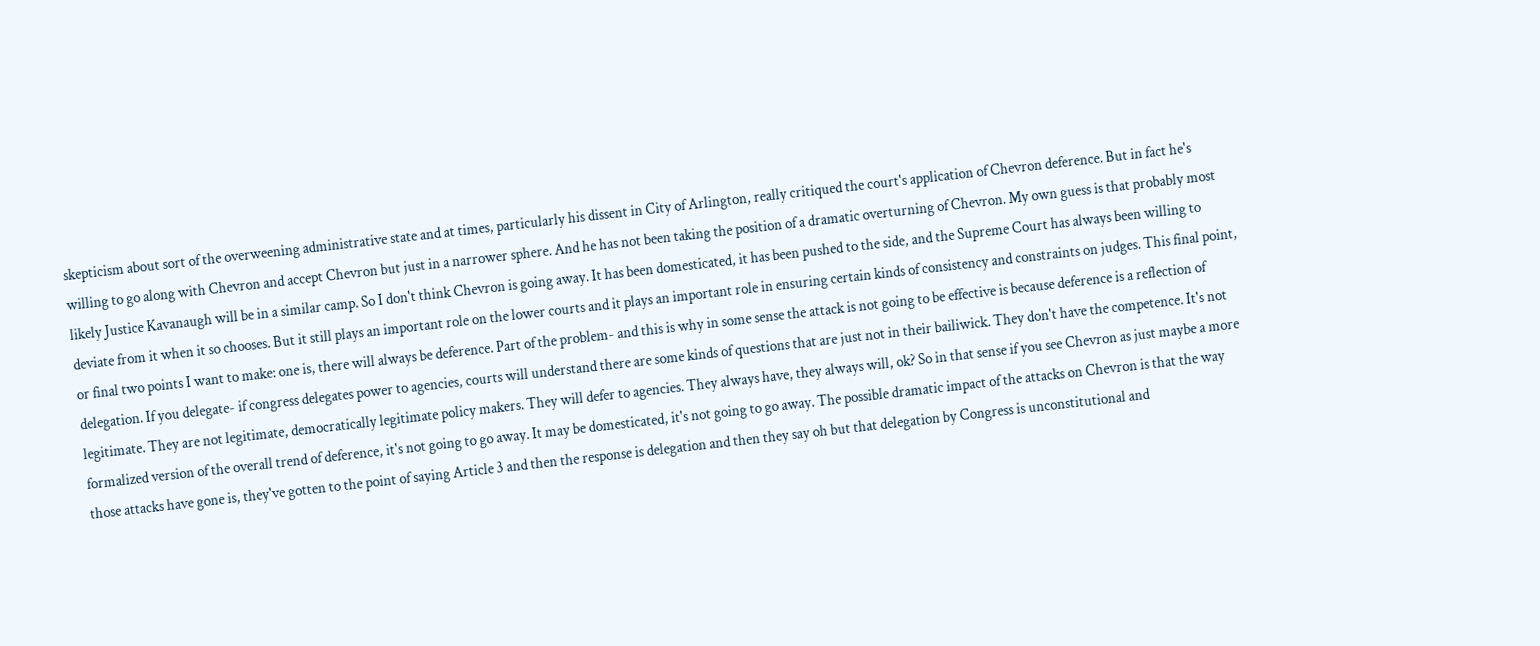skepticism about sort of the overweening administrative state and at times, particularly his dissent in City of Arlington, really critiqued the court's application of Chevron deference. But in fact he's willing to go along with Chevron and accept Chevron but just in a narrower sphere. And he has not been taking the position of a dramatic overturning of Chevron. My own guess is that probably most likely Justice Kavanaugh will be in a similar camp. So I don't think Chevron is going away. It has been domesticated, it has been pushed to the side, and the Supreme Court has always been willing to deviate from it when it so chooses. But it still plays an important role on the lower courts and it plays an important role in ensuring certain kinds of consistency and constraints on judges. This final point, or final two points I want to make: one is, there will always be deference. Part of the problem- and this is why in some sense the attack is not going to be effective is because deference is a reflection of delegation. If you delegate- if congress delegates power to agencies, courts will understand there are some kinds of questions that are just not in their bailiwick. They don't have the competence. It's not legitimate. They are not legitimate, democratically legitimate policy makers. They will defer to agencies. They always have, they always will, ok? So in that sense if you see Chevron as just maybe a more formalized version of the overall trend of deference, it's not going to go away. It may be domesticated, it's not going to go away. The possible dramatic impact of the attacks on Chevron is that the way those attacks have gone is, they've gotten to the point of saying Article 3 and then the response is delegation and then they say oh but that delegation by Congress is unconstitutional and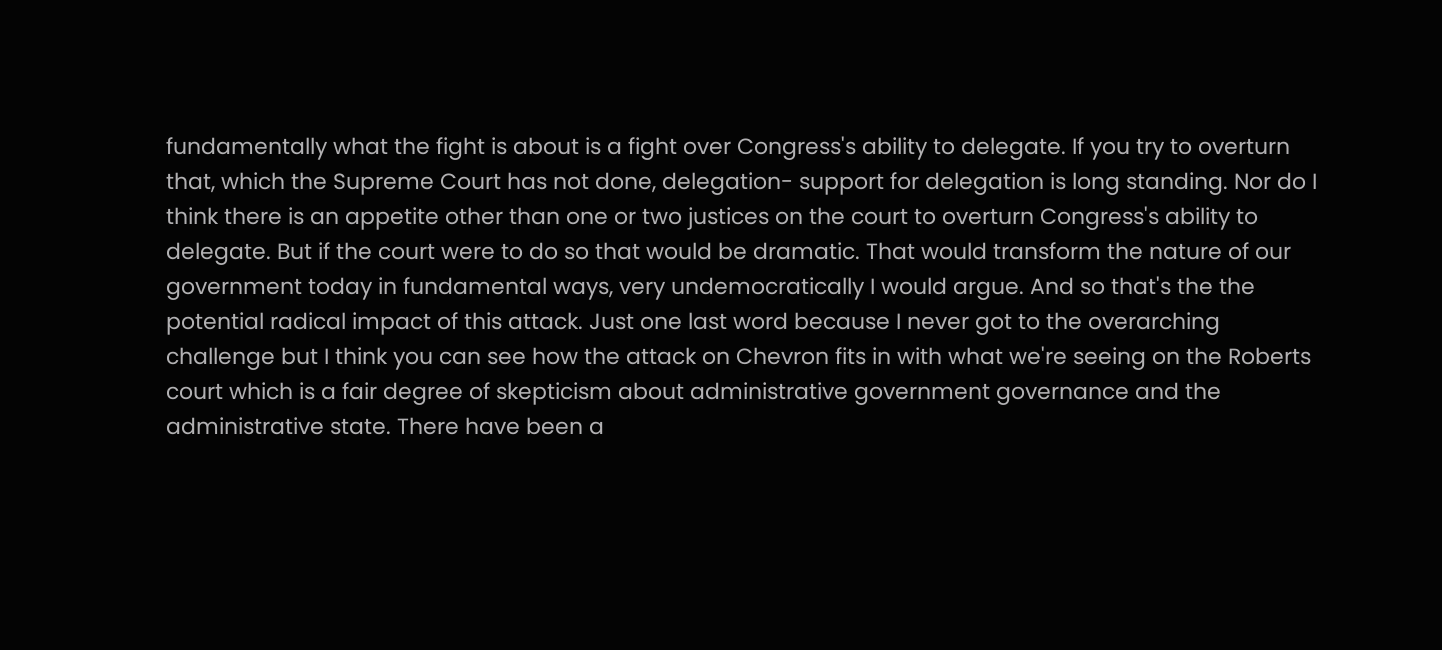fundamentally what the fight is about is a fight over Congress's ability to delegate. If you try to overturn that, which the Supreme Court has not done, delegation- support for delegation is long standing. Nor do I think there is an appetite other than one or two justices on the court to overturn Congress's ability to delegate. But if the court were to do so that would be dramatic. That would transform the nature of our government today in fundamental ways, very undemocratically I would argue. And so that's the the potential radical impact of this attack. Just one last word because I never got to the overarching challenge but I think you can see how the attack on Chevron fits in with what we're seeing on the Roberts court which is a fair degree of skepticism about administrative government governance and the administrative state. There have been a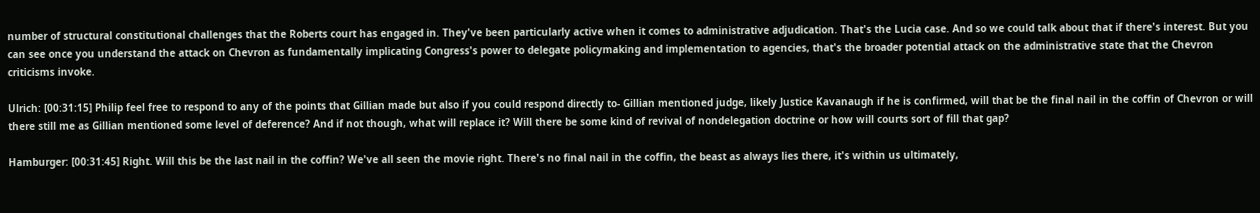number of structural constitutional challenges that the Roberts court has engaged in. They've been particularly active when it comes to administrative adjudication. That's the Lucia case. And so we could talk about that if there's interest. But you can see once you understand the attack on Chevron as fundamentally implicating Congress's power to delegate policymaking and implementation to agencies, that's the broader potential attack on the administrative state that the Chevron criticisms invoke.

Ulrich: [00:31:15] Philip feel free to respond to any of the points that Gillian made but also if you could respond directly to- Gillian mentioned judge, likely Justice Kavanaugh if he is confirmed, will that be the final nail in the coffin of Chevron or will there still me as Gillian mentioned some level of deference? And if not though, what will replace it? Will there be some kind of revival of nondelegation doctrine or how will courts sort of fill that gap?

Hamburger: [00:31:45] Right. Will this be the last nail in the coffin? We've all seen the movie right. There's no final nail in the coffin, the beast as always lies there, it's within us ultimately,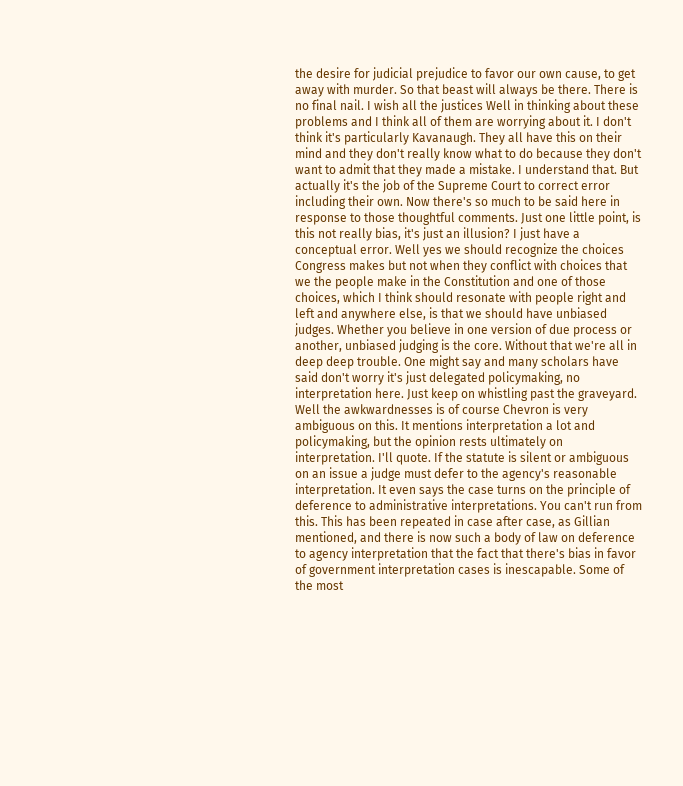the desire for judicial prejudice to favor our own cause, to get away with murder. So that beast will always be there. There is no final nail. I wish all the justices Well in thinking about these problems and I think all of them are worrying about it. I don't think it's particularly Kavanaugh. They all have this on their mind and they don't really know what to do because they don't want to admit that they made a mistake. I understand that. But actually it's the job of the Supreme Court to correct error including their own. Now there's so much to be said here in response to those thoughtful comments. Just one little point, is this not really bias, it's just an illusion? I just have a conceptual error. Well yes we should recognize the choices Congress makes but not when they conflict with choices that we the people make in the Constitution and one of those choices, which I think should resonate with people right and left and anywhere else, is that we should have unbiased judges. Whether you believe in one version of due process or another, unbiased judging is the core. Without that we're all in deep deep trouble. One might say and many scholars have said don't worry it's just delegated policymaking, no interpretation here. Just keep on whistling past the graveyard. Well the awkwardnesses is of course Chevron is very ambiguous on this. It mentions interpretation a lot and policymaking, but the opinion rests ultimately on interpretation. I'll quote. If the statute is silent or ambiguous on an issue a judge must defer to the agency's reasonable interpretation. It even says the case turns on the principle of deference to administrative interpretations. You can't run from this. This has been repeated in case after case, as Gillian mentioned, and there is now such a body of law on deference to agency interpretation that the fact that there's bias in favor of government interpretation cases is inescapable. Some of the most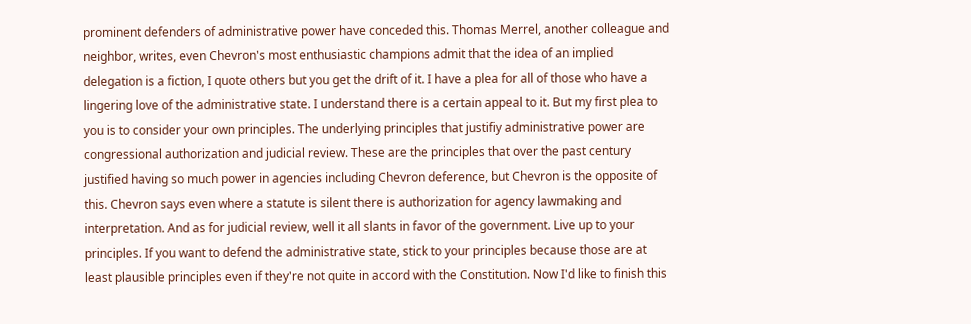prominent defenders of administrative power have conceded this. Thomas Merrel, another colleague and neighbor, writes, even Chevron's most enthusiastic champions admit that the idea of an implied delegation is a fiction, I quote others but you get the drift of it. I have a plea for all of those who have a lingering love of the administrative state. I understand there is a certain appeal to it. But my first plea to you is to consider your own principles. The underlying principles that justifiy administrative power are congressional authorization and judicial review. These are the principles that over the past century justified having so much power in agencies including Chevron deference, but Chevron is the opposite of this. Chevron says even where a statute is silent there is authorization for agency lawmaking and interpretation. And as for judicial review, well it all slants in favor of the government. Live up to your principles. If you want to defend the administrative state, stick to your principles because those are at least plausible principles even if they're not quite in accord with the Constitution. Now I'd like to finish this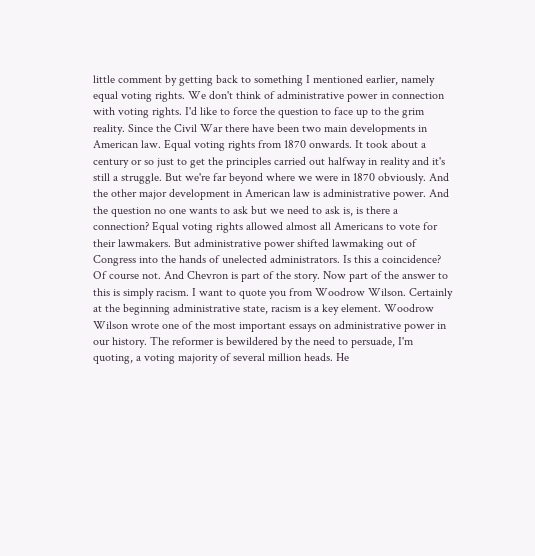little comment by getting back to something I mentioned earlier, namely equal voting rights. We don't think of administrative power in connection with voting rights. I'd like to force the question to face up to the grim reality. Since the Civil War there have been two main developments in American law. Equal voting rights from 1870 onwards. It took about a century or so just to get the principles carried out halfway in reality and it's still a struggle. But we're far beyond where we were in 1870 obviously. And the other major development in American law is administrative power. And the question no one wants to ask but we need to ask is, is there a connection? Equal voting rights allowed almost all Americans to vote for their lawmakers. But administrative power shifted lawmaking out of Congress into the hands of unelected administrators. Is this a coincidence? Of course not. And Chevron is part of the story. Now part of the answer to this is simply racism. I want to quote you from Woodrow Wilson. Certainly at the beginning administrative state, racism is a key element. Woodrow Wilson wrote one of the most important essays on administrative power in our history. The reformer is bewildered by the need to persuade, I'm quoting, a voting majority of several million heads. He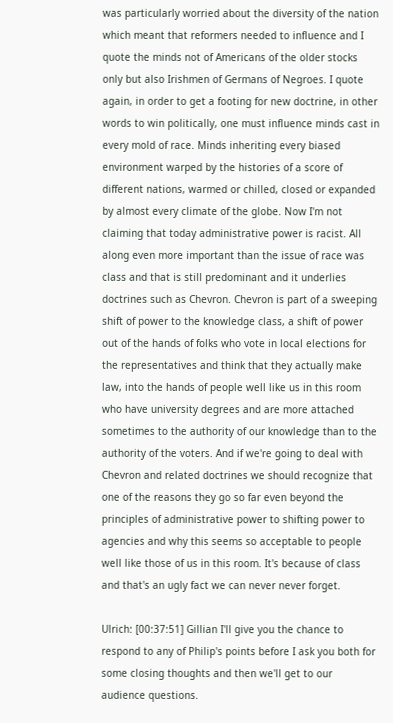was particularly worried about the diversity of the nation which meant that reformers needed to influence and I quote the minds not of Americans of the older stocks only but also Irishmen of Germans of Negroes. I quote again, in order to get a footing for new doctrine, in other words to win politically, one must influence minds cast in every mold of race. Minds inheriting every biased environment warped by the histories of a score of different nations, warmed or chilled, closed or expanded by almost every climate of the globe. Now I'm not claiming that today administrative power is racist. All along even more important than the issue of race was class and that is still predominant and it underlies doctrines such as Chevron. Chevron is part of a sweeping shift of power to the knowledge class, a shift of power out of the hands of folks who vote in local elections for the representatives and think that they actually make law, into the hands of people well like us in this room who have university degrees and are more attached sometimes to the authority of our knowledge than to the authority of the voters. And if we're going to deal with Chevron and related doctrines we should recognize that one of the reasons they go so far even beyond the principles of administrative power to shifting power to agencies and why this seems so acceptable to people well like those of us in this room. It's because of class and that's an ugly fact we can never never forget.

Ulrich: [00:37:51] Gillian I'll give you the chance to respond to any of Philip's points before I ask you both for some closing thoughts and then we'll get to our audience questions.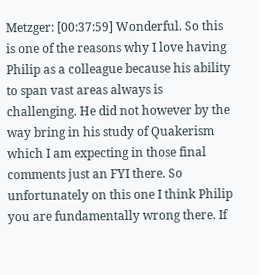Metzger: [00:37:59] Wonderful. So this is one of the reasons why I love having Philip as a colleague because his ability to span vast areas always is challenging. He did not however by the way bring in his study of Quakerism which I am expecting in those final comments just an FYI there. So unfortunately on this one I think Philip you are fundamentally wrong there. If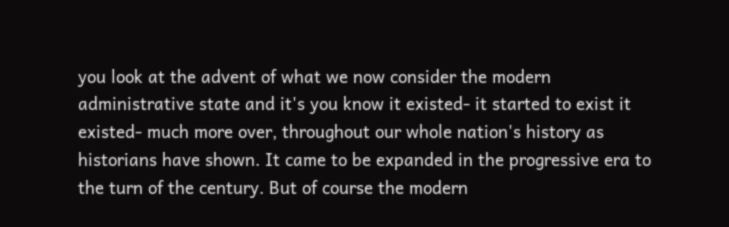you look at the advent of what we now consider the modern administrative state and it's you know it existed- it started to exist it existed- much more over, throughout our whole nation's history as historians have shown. It came to be expanded in the progressive era to the turn of the century. But of course the modern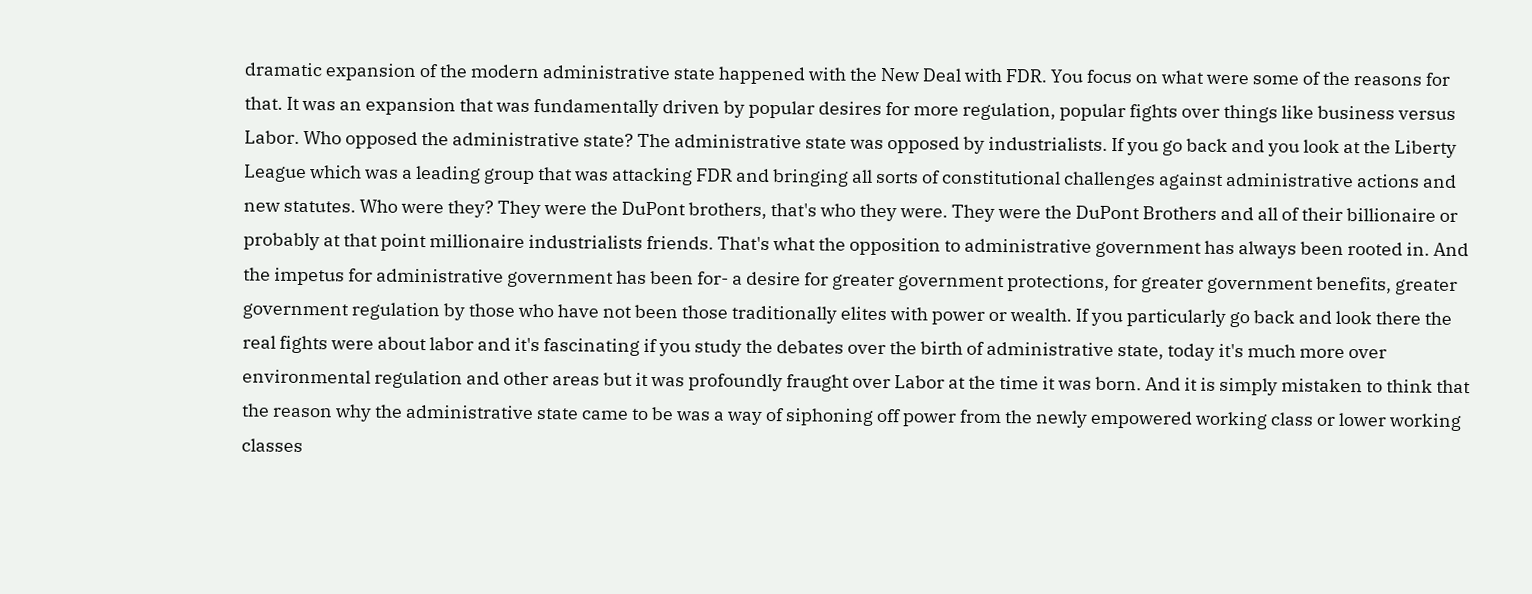dramatic expansion of the modern administrative state happened with the New Deal with FDR. You focus on what were some of the reasons for that. It was an expansion that was fundamentally driven by popular desires for more regulation, popular fights over things like business versus Labor. Who opposed the administrative state? The administrative state was opposed by industrialists. If you go back and you look at the Liberty League which was a leading group that was attacking FDR and bringing all sorts of constitutional challenges against administrative actions and new statutes. Who were they? They were the DuPont brothers, that's who they were. They were the DuPont Brothers and all of their billionaire or probably at that point millionaire industrialists friends. That's what the opposition to administrative government has always been rooted in. And the impetus for administrative government has been for- a desire for greater government protections, for greater government benefits, greater government regulation by those who have not been those traditionally elites with power or wealth. If you particularly go back and look there the real fights were about labor and it's fascinating if you study the debates over the birth of administrative state, today it's much more over environmental regulation and other areas but it was profoundly fraught over Labor at the time it was born. And it is simply mistaken to think that the reason why the administrative state came to be was a way of siphoning off power from the newly empowered working class or lower working classes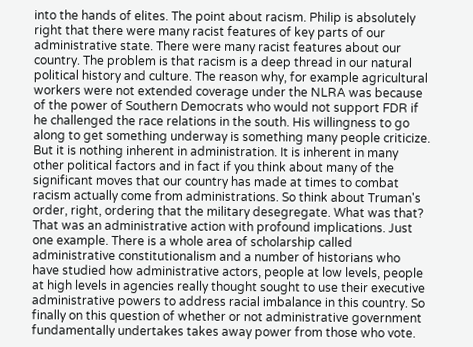into the hands of elites. The point about racism. Philip is absolutely right that there were many racist features of key parts of our administrative state. There were many racist features about our country. The problem is that racism is a deep thread in our natural political history and culture. The reason why, for example agricultural workers were not extended coverage under the NLRA was because of the power of Southern Democrats who would not support FDR if he challenged the race relations in the south. His willingness to go along to get something underway is something many people criticize. But it is nothing inherent in administration. It is inherent in many other political factors and in fact if you think about many of the significant moves that our country has made at times to combat racism actually come from administrations. So think about Truman's order, right, ordering that the military desegregate. What was that? That was an administrative action with profound implications. Just one example. There is a whole area of scholarship called administrative constitutionalism and a number of historians who have studied how administrative actors, people at low levels, people at high levels in agencies really thought sought to use their executive administrative powers to address racial imbalance in this country. So finally on this question of whether or not administrative government fundamentally undertakes takes away power from those who vote.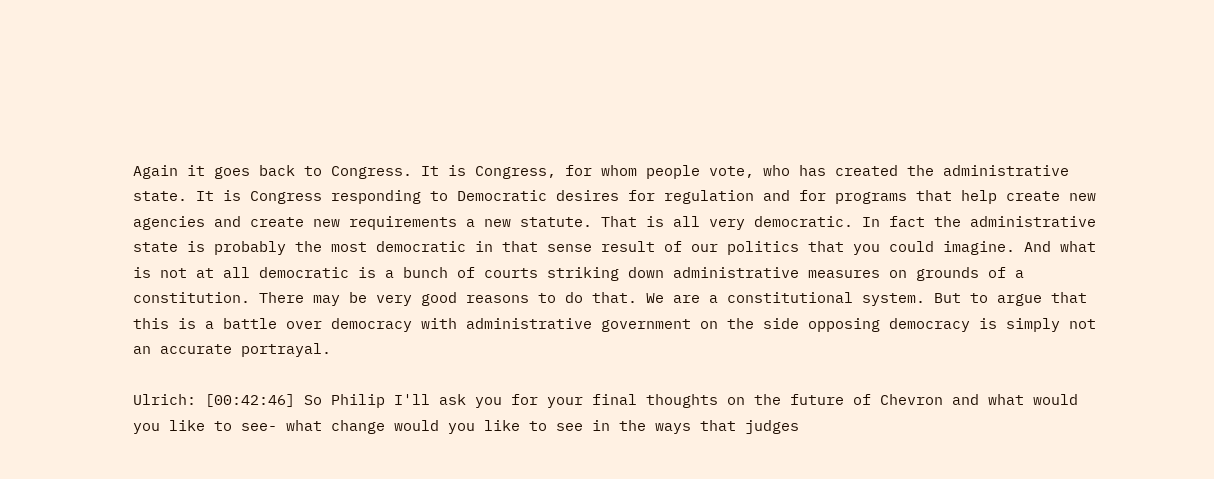Again it goes back to Congress. It is Congress, for whom people vote, who has created the administrative state. It is Congress responding to Democratic desires for regulation and for programs that help create new agencies and create new requirements a new statute. That is all very democratic. In fact the administrative state is probably the most democratic in that sense result of our politics that you could imagine. And what is not at all democratic is a bunch of courts striking down administrative measures on grounds of a constitution. There may be very good reasons to do that. We are a constitutional system. But to argue that this is a battle over democracy with administrative government on the side opposing democracy is simply not an accurate portrayal.

Ulrich: [00:42:46] So Philip I'll ask you for your final thoughts on the future of Chevron and what would you like to see- what change would you like to see in the ways that judges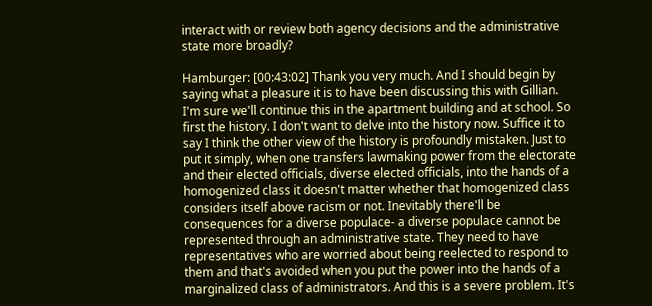interact with or review both agency decisions and the administrative state more broadly?

Hamburger: [00:43:02] Thank you very much. And I should begin by saying what a pleasure it is to have been discussing this with Gillian. I'm sure we'll continue this in the apartment building and at school. So first the history. I don't want to delve into the history now. Suffice it to say I think the other view of the history is profoundly mistaken. Just to put it simply, when one transfers lawmaking power from the electorate and their elected officials, diverse elected officials, into the hands of a homogenized class it doesn't matter whether that homogenized class considers itself above racism or not. Inevitably there'll be consequences for a diverse populace- a diverse populace cannot be represented through an administrative state. They need to have representatives who are worried about being reelected to respond to them and that's avoided when you put the power into the hands of a marginalized class of administrators. And this is a severe problem. It's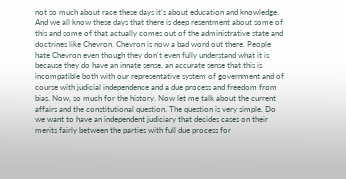not so much about race these days it's about education and knowledge. And we all know these days that there is deep resentment about some of this and some of that actually comes out of the administrative state and doctrines like Chevron. Chevron is now a bad word out there. People hate Chevron even though they don't even fully understand what it is because they do have an innate sense, an accurate sense that this is incompatible both with our representative system of government and of course with judicial independence and a due process and freedom from bias. Now, so much for the history. Now let me talk about the current affairs and the constitutional question. The question is very simple. Do we want to have an independent judiciary that decides cases on their merits fairly between the parties with full due process for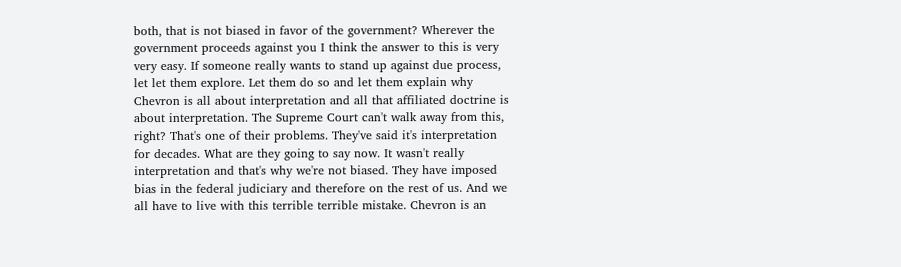both, that is not biased in favor of the government? Wherever the government proceeds against you I think the answer to this is very very easy. If someone really wants to stand up against due process, let let them explore. Let them do so and let them explain why Chevron is all about interpretation and all that affiliated doctrine is about interpretation. The Supreme Court can't walk away from this, right? That's one of their problems. They've said it's interpretation for decades. What are they going to say now. It wasn't really interpretation and that's why we're not biased. They have imposed bias in the federal judiciary and therefore on the rest of us. And we all have to live with this terrible terrible mistake. Chevron is an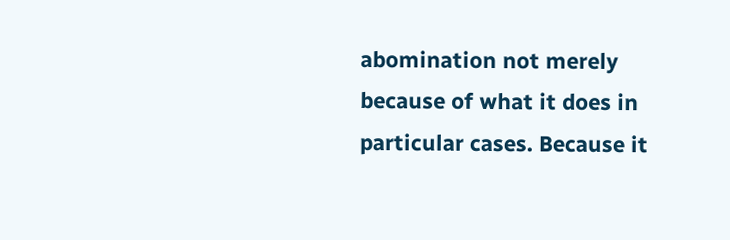abomination not merely because of what it does in particular cases. Because it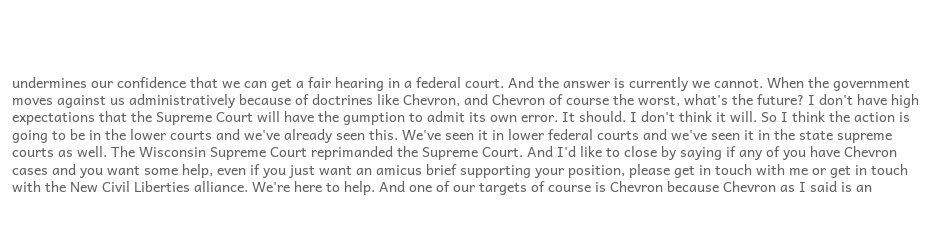undermines our confidence that we can get a fair hearing in a federal court. And the answer is currently we cannot. When the government moves against us administratively because of doctrines like Chevron, and Chevron of course the worst, what's the future? I don't have high expectations that the Supreme Court will have the gumption to admit its own error. It should. I don't think it will. So I think the action is going to be in the lower courts and we've already seen this. We've seen it in lower federal courts and we've seen it in the state supreme courts as well. The Wisconsin Supreme Court reprimanded the Supreme Court. And I'd like to close by saying if any of you have Chevron cases and you want some help, even if you just want an amicus brief supporting your position, please get in touch with me or get in touch with the New Civil Liberties alliance. We're here to help. And one of our targets of course is Chevron because Chevron as I said is an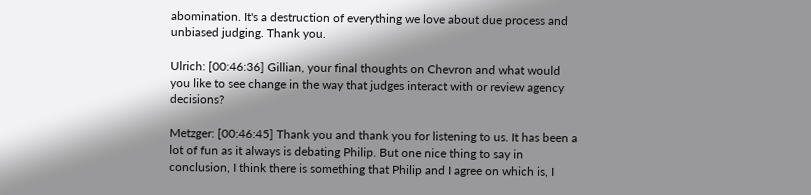abomination. It's a destruction of everything we love about due process and unbiased judging. Thank you.

Ulrich: [00:46:36] Gillian, your final thoughts on Chevron and what would you like to see change in the way that judges interact with or review agency decisions?

Metzger: [00:46:45] Thank you and thank you for listening to us. It has been a lot of fun as it always is debating Philip. But one nice thing to say in conclusion, I think there is something that Philip and I agree on which is, I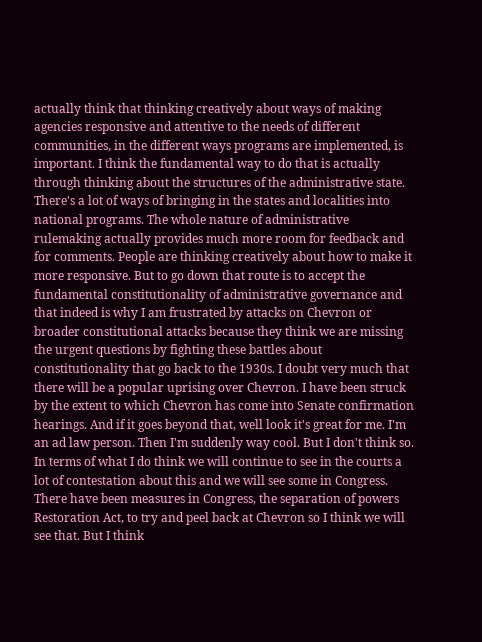actually think that thinking creatively about ways of making agencies responsive and attentive to the needs of different communities, in the different ways programs are implemented, is important. I think the fundamental way to do that is actually through thinking about the structures of the administrative state. There's a lot of ways of bringing in the states and localities into national programs. The whole nature of administrative rulemaking actually provides much more room for feedback and for comments. People are thinking creatively about how to make it more responsive. But to go down that route is to accept the fundamental constitutionality of administrative governance and that indeed is why I am frustrated by attacks on Chevron or broader constitutional attacks because they think we are missing the urgent questions by fighting these battles about constitutionality that go back to the 1930s. I doubt very much that there will be a popular uprising over Chevron. I have been struck by the extent to which Chevron has come into Senate confirmation hearings. And if it goes beyond that, well look it's great for me. I'm an ad law person. Then I'm suddenly way cool. But I don't think so. In terms of what I do think we will continue to see in the courts a lot of contestation about this and we will see some in Congress. There have been measures in Congress, the separation of powers Restoration Act, to try and peel back at Chevron so I think we will see that. But I think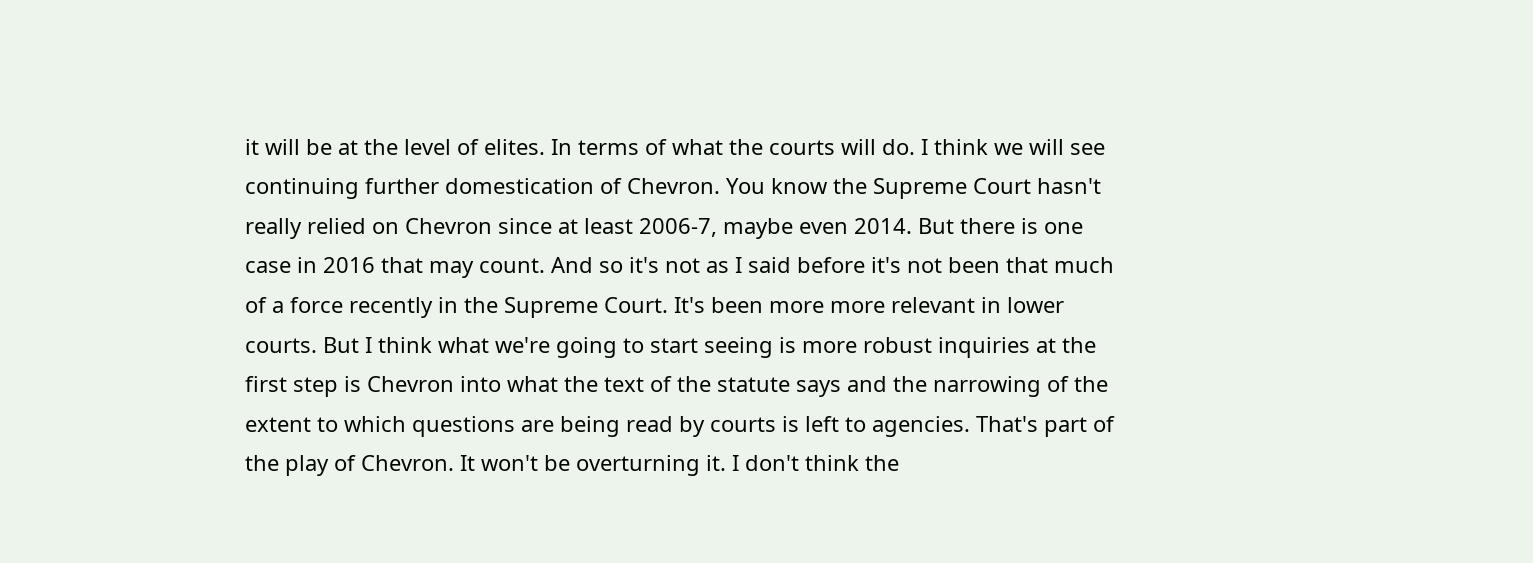it will be at the level of elites. In terms of what the courts will do. I think we will see continuing further domestication of Chevron. You know the Supreme Court hasn't really relied on Chevron since at least 2006-7, maybe even 2014. But there is one case in 2016 that may count. And so it's not as I said before it's not been that much of a force recently in the Supreme Court. It's been more more relevant in lower courts. But I think what we're going to start seeing is more robust inquiries at the first step is Chevron into what the text of the statute says and the narrowing of the extent to which questions are being read by courts is left to agencies. That's part of the play of Chevron. It won't be overturning it. I don't think the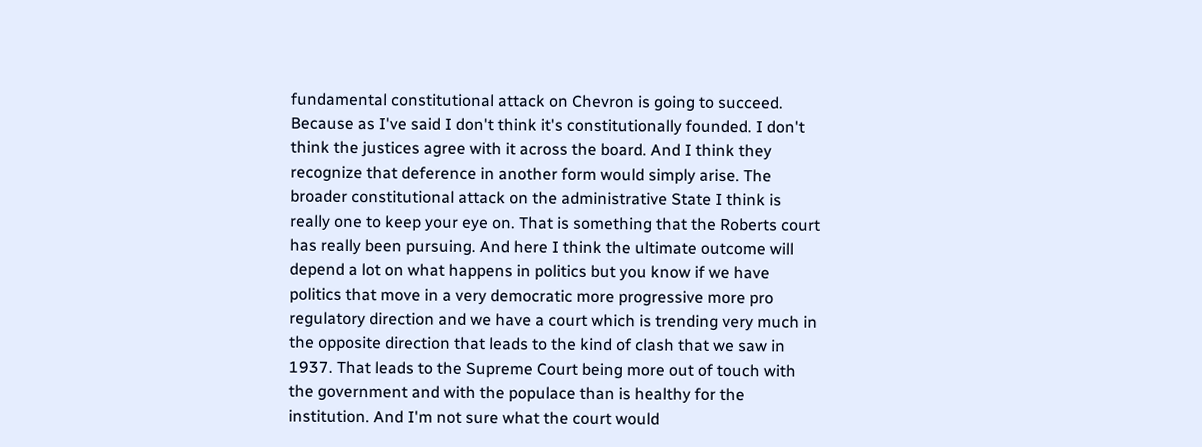fundamental constitutional attack on Chevron is going to succeed. Because as I've said I don't think it's constitutionally founded. I don't think the justices agree with it across the board. And I think they recognize that deference in another form would simply arise. The broader constitutional attack on the administrative State I think is really one to keep your eye on. That is something that the Roberts court has really been pursuing. And here I think the ultimate outcome will depend a lot on what happens in politics but you know if we have politics that move in a very democratic more progressive more pro regulatory direction and we have a court which is trending very much in the opposite direction that leads to the kind of clash that we saw in 1937. That leads to the Supreme Court being more out of touch with the government and with the populace than is healthy for the institution. And I'm not sure what the court would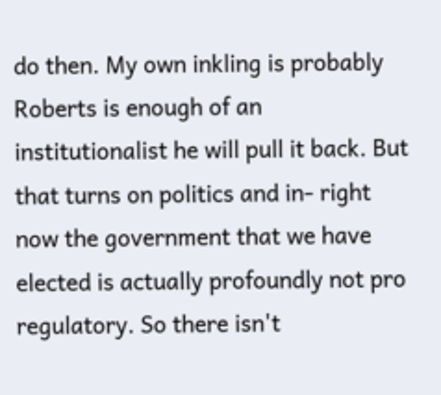do then. My own inkling is probably Roberts is enough of an institutionalist he will pull it back. But that turns on politics and in- right now the government that we have elected is actually profoundly not pro regulatory. So there isn't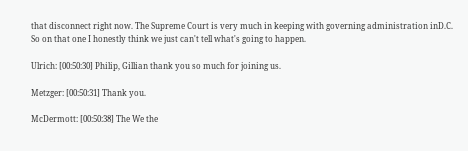that disconnect right now. The Supreme Court is very much in keeping with governing administration inD.C. So on that one I honestly think we just can't tell what's going to happen.

Ulrich: [00:50:30] Philip, Gillian thank you so much for joining us.

Metzger: [00:50:31] Thank you.

McDermott: [00:50:38] The We the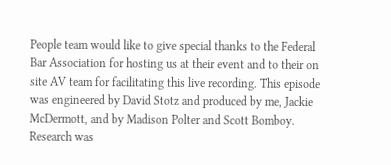People team would like to give special thanks to the Federal Bar Association for hosting us at their event and to their on site AV team for facilitating this live recording. This episode was engineered by David Stotz and produced by me, Jackie McDermott, and by Madison Polter and Scott Bomboy. Research was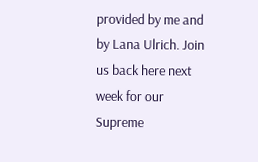provided by me and by Lana Ulrich. Join us back here next week for our Supreme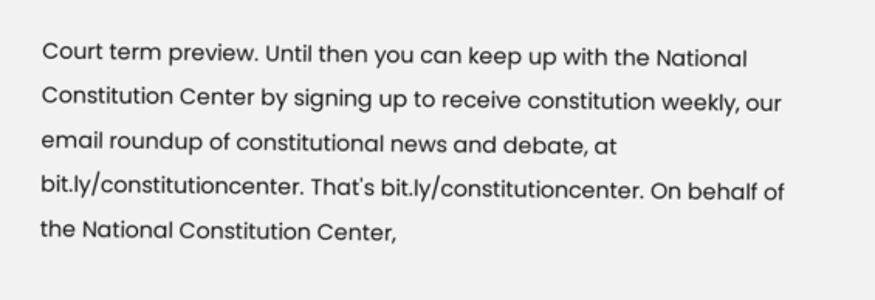Court term preview. Until then you can keep up with the National Constitution Center by signing up to receive constitution weekly, our email roundup of constitutional news and debate, at bit.ly/constitutioncenter. That's bit.ly/constitutioncenter. On behalf of the National Constitution Center,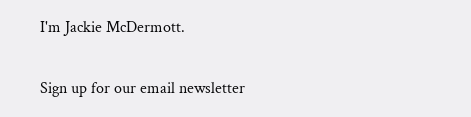I'm Jackie McDermott.

Sign up for our email newsletter